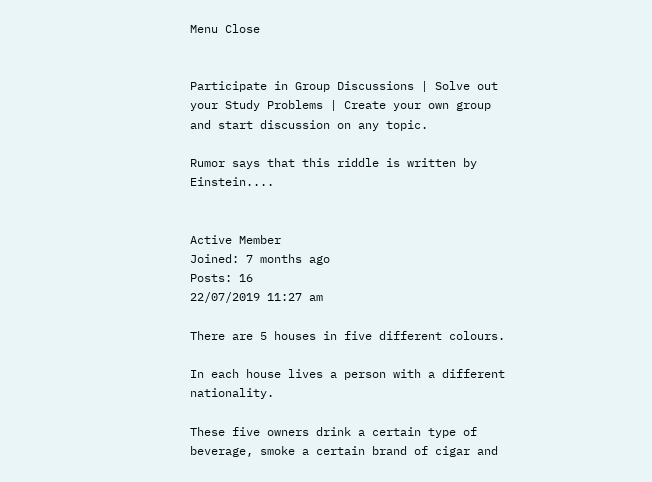Menu Close


Participate in Group Discussions | Solve out your Study Problems | Create your own group and start discussion on any topic.

Rumor says that this riddle is written by Einstein....


Active Member
Joined: 7 months ago
Posts: 16
22/07/2019 11:27 am

There are 5 houses in five different colours.

In each house lives a person with a different nationality.

These five owners drink a certain type of beverage, smoke a certain brand of cigar and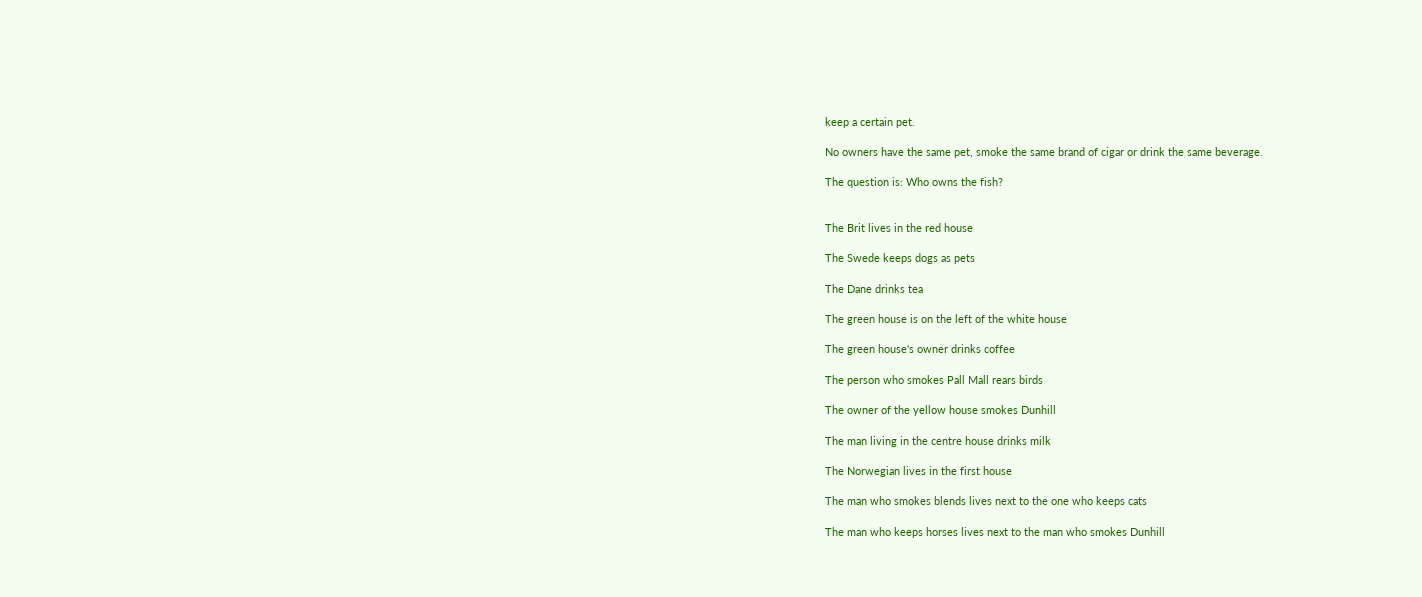keep a certain pet.

No owners have the same pet, smoke the same brand of cigar or drink the same beverage.

The question is: Who owns the fish?


The Brit lives in the red house

The Swede keeps dogs as pets

The Dane drinks tea

The green house is on the left of the white house

The green house's owner drinks coffee

The person who smokes Pall Mall rears birds

The owner of the yellow house smokes Dunhill

The man living in the centre house drinks milk

The Norwegian lives in the first house

The man who smokes blends lives next to the one who keeps cats

The man who keeps horses lives next to the man who smokes Dunhill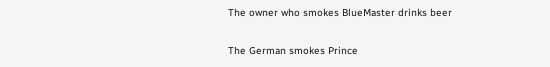The owner who smokes BlueMaster drinks beer

The German smokes Prince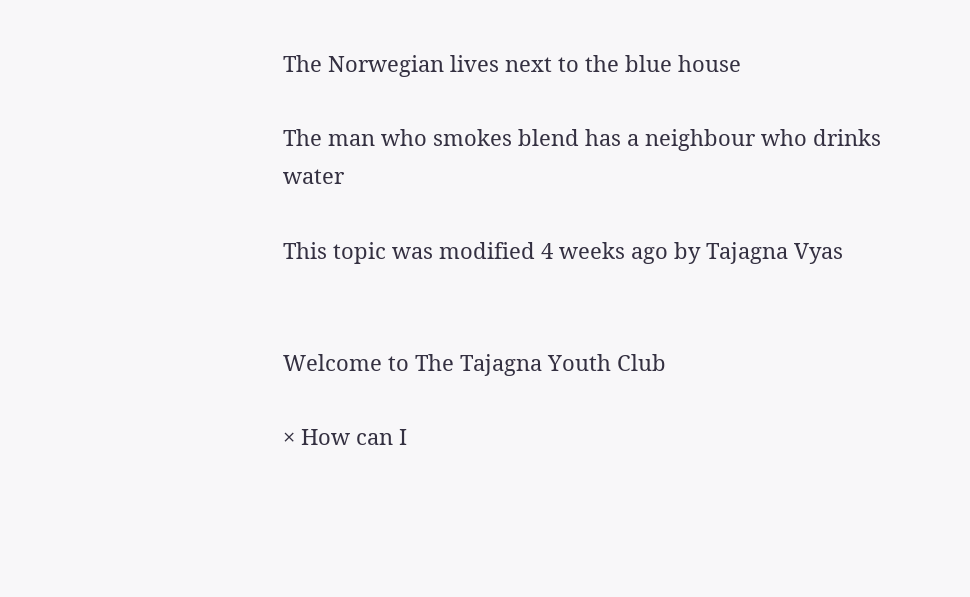The Norwegian lives next to the blue house

The man who smokes blend has a neighbour who drinks water

This topic was modified 4 weeks ago by Tajagna Vyas


Welcome to The Tajagna Youth Club

× How can I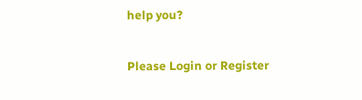help you?

Please Login or Register